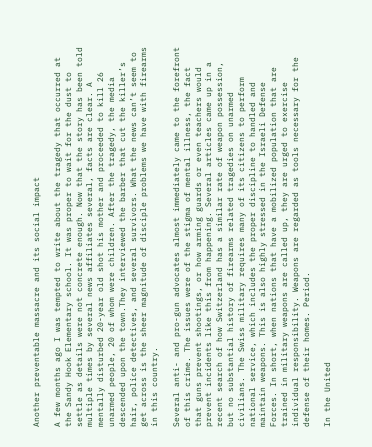Another preventable massacre and its social impact

A few months ago I was tempted to write about the tragedy that occurred at the Sandy Hook Elementary school. It was proper to wait for the dust to settle as details were not concrete enough. Now that the story has been told multiple times by several news affiliates several, facts are clear. A mentally disturbed 20-year old shot his mother and proceeded to kill 26 unarmed people, 20 of whom were children. After the tragedy, the media descended upon the town.They interviewed the barber that cut the killer’s hair, police detectives, and several survivors. What the news can’t seem to get across is the sheer magnitude of disciple problems we have with firearms in this country.

Several anti- and pro-gun advocates almost immediately came to the forefront of this crime. The issues were of the stigma of mental illness, the fact that guns prevent shootings, or how arming guards or even teachers would prevent incidents like this from happening. Several articles came up in a recent search of how Switzerland has a similar rate of weapon possession, but no substantial history of firearms related tragedies on unarmed civilians. The Swiss military requires many of its citizens to perform national service, which includes the proper discipline to handled and maintain weapons. This is also highly stressed in the Israeli Defense Forces. In short, when nations that have a mobilized population that are trained in military weapons are called up, they are urged to exercise individual responsibility. Weapons are regarded as tools necessary for the defense of their homes. Period.

In the United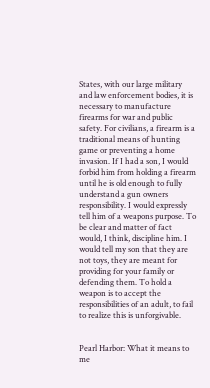States, with our large military and law enforcement bodies, it is necessary to manufacture firearms for war and public safety. For civilians, a firearm is a traditional means of hunting game or preventing a home invasion. If I had a son, I would forbid him from holding a firearm until he is old enough to fully understand a gun owners responsibility. I would expressly tell him of a weapons purpose. To be clear and matter of fact would, I think, discipline him. I would tell my son that they are not toys, they are meant for providing for your family or defending them. To hold a weapon is to accept the responsibilities of an adult, to fail to realize this is unforgivable.


Pearl Harbor: What it means to me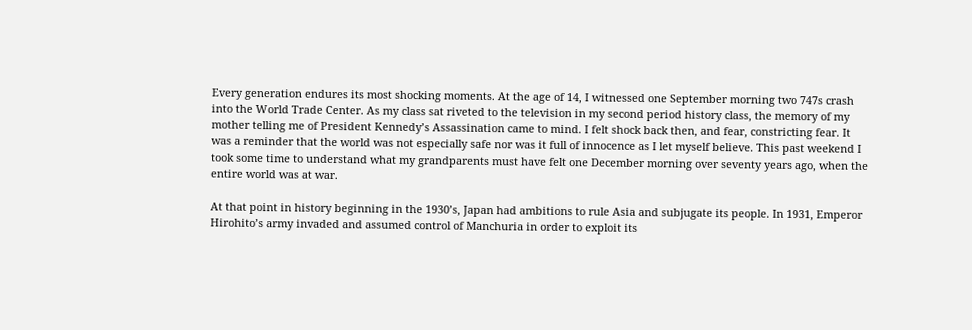Every generation endures its most shocking moments. At the age of 14, I witnessed one September morning two 747s crash into the World Trade Center. As my class sat riveted to the television in my second period history class, the memory of my mother telling me of President Kennedy’s Assassination came to mind. I felt shock back then, and fear, constricting fear. It was a reminder that the world was not especially safe nor was it full of innocence as I let myself believe. This past weekend I took some time to understand what my grandparents must have felt one December morning over seventy years ago, when the entire world was at war.

At that point in history beginning in the 1930’s, Japan had ambitions to rule Asia and subjugate its people. In 1931, Emperor Hirohito’s army invaded and assumed control of Manchuria in order to exploit its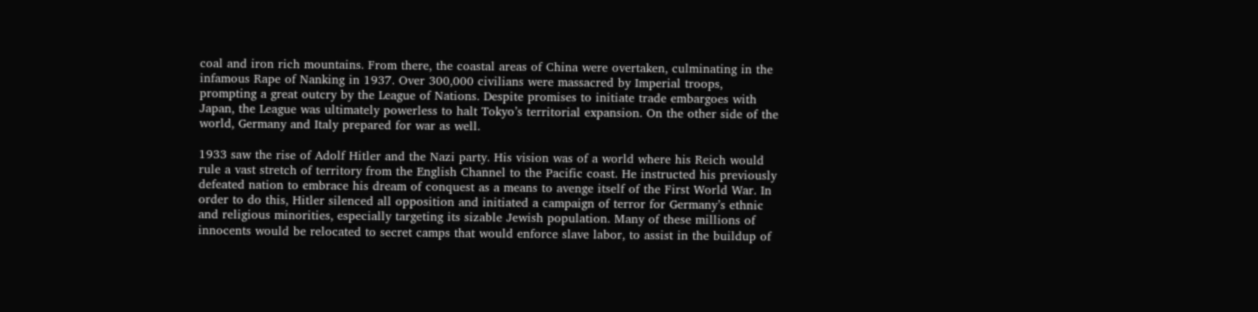coal and iron rich mountains. From there, the coastal areas of China were overtaken, culminating in the infamous Rape of Nanking in 1937. Over 300,000 civilians were massacred by Imperial troops, prompting a great outcry by the League of Nations. Despite promises to initiate trade embargoes with Japan, the League was ultimately powerless to halt Tokyo’s territorial expansion. On the other side of the world, Germany and Italy prepared for war as well.

1933 saw the rise of Adolf Hitler and the Nazi party. His vision was of a world where his Reich would rule a vast stretch of territory from the English Channel to the Pacific coast. He instructed his previously defeated nation to embrace his dream of conquest as a means to avenge itself of the First World War. In order to do this, Hitler silenced all opposition and initiated a campaign of terror for Germany’s ethnic and religious minorities, especially targeting its sizable Jewish population. Many of these millions of innocents would be relocated to secret camps that would enforce slave labor, to assist in the buildup of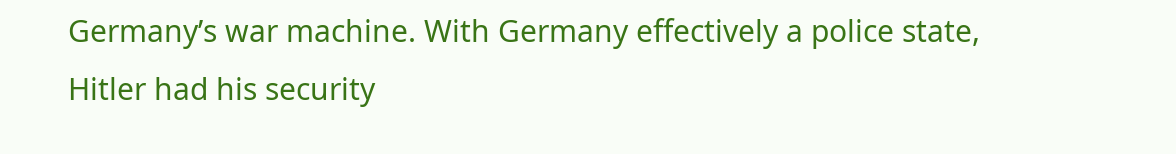Germany’s war machine. With Germany effectively a police state, Hitler had his security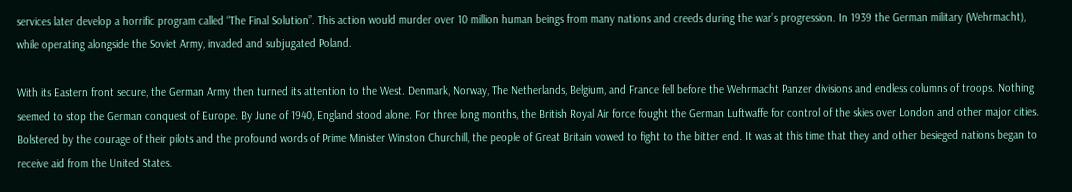services later develop a horrific program called “The Final Solution”. This action would murder over 10 million human beings from many nations and creeds during the war’s progression. In 1939 the German military (Wehrmacht), while operating alongside the Soviet Army, invaded and subjugated Poland.

With its Eastern front secure, the German Army then turned its attention to the West. Denmark, Norway, The Netherlands, Belgium, and France fell before the Wehrmacht Panzer divisions and endless columns of troops. Nothing seemed to stop the German conquest of Europe. By June of 1940, England stood alone. For three long months, the British Royal Air force fought the German Luftwaffe for control of the skies over London and other major cities. Bolstered by the courage of their pilots and the profound words of Prime Minister Winston Churchill, the people of Great Britain vowed to fight to the bitter end. It was at this time that they and other besieged nations began to receive aid from the United States.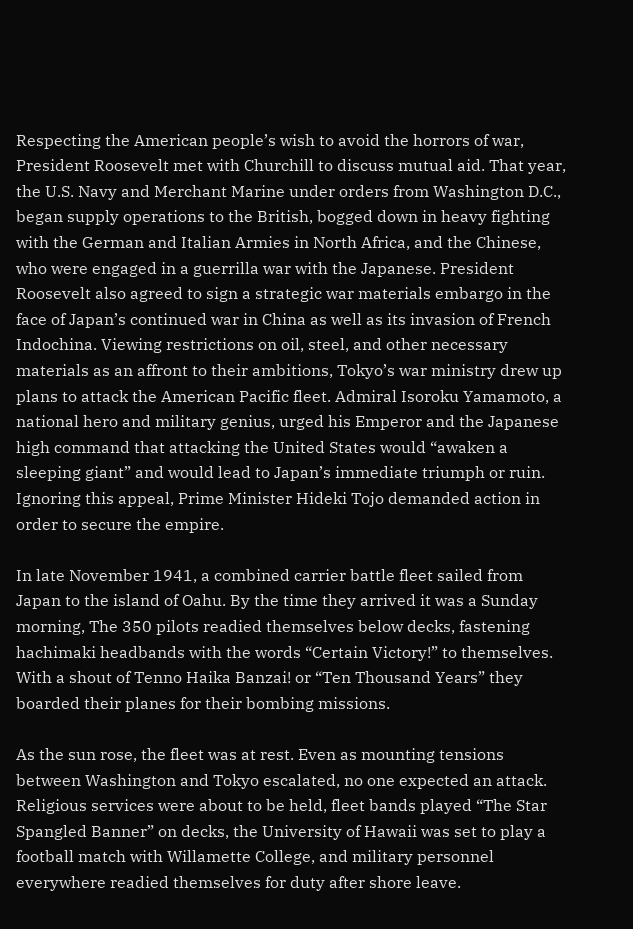Respecting the American people’s wish to avoid the horrors of war, President Roosevelt met with Churchill to discuss mutual aid. That year, the U.S. Navy and Merchant Marine under orders from Washington D.C., began supply operations to the British, bogged down in heavy fighting with the German and Italian Armies in North Africa, and the Chinese, who were engaged in a guerrilla war with the Japanese. President Roosevelt also agreed to sign a strategic war materials embargo in the face of Japan’s continued war in China as well as its invasion of French Indochina. Viewing restrictions on oil, steel, and other necessary materials as an affront to their ambitions, Tokyo’s war ministry drew up plans to attack the American Pacific fleet. Admiral Isoroku Yamamoto, a national hero and military genius, urged his Emperor and the Japanese high command that attacking the United States would “awaken a sleeping giant” and would lead to Japan’s immediate triumph or ruin. Ignoring this appeal, Prime Minister Hideki Tojo demanded action in order to secure the empire.

In late November 1941, a combined carrier battle fleet sailed from Japan to the island of Oahu. By the time they arrived it was a Sunday morning, The 350 pilots readied themselves below decks, fastening hachimaki headbands with the words “Certain Victory!” to themselves. With a shout of Tenno Haika Banzai! or “Ten Thousand Years” they boarded their planes for their bombing missions.

As the sun rose, the fleet was at rest. Even as mounting tensions between Washington and Tokyo escalated, no one expected an attack. Religious services were about to be held, fleet bands played “The Star Spangled Banner” on decks, the University of Hawaii was set to play a football match with Willamette College, and military personnel everywhere readied themselves for duty after shore leave.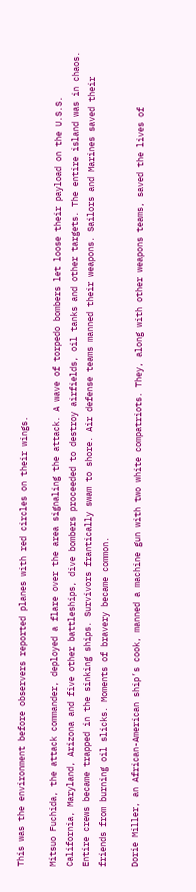This was the environment before observers reported planes with red circles on their wings.

Mitsuo Fuchida, the attack commander, deployed a flare over the area signaling the attack. A wave of torpedo bombers let loose their payload on the U.S.S. California, Maryland, Arizona and five other battleships, dive bombers proceeded to destroy airfields, oil tanks and other targets. The entire island was in chaos. Entire crews became trapped in the sinking ships. Survivors frantically swam to shore. Air defense teams manned their weapons. Sailors and Marines saved their friends from burning oil slicks. Moments of bravery became common.

Dorie Miller, an African-American ship’s cook, manned a machine gun with two white compatriots. They, along with other weapons teams, saved the lives of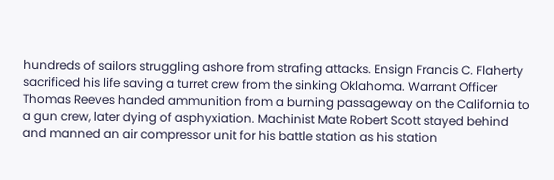hundreds of sailors struggling ashore from strafing attacks. Ensign Francis C. Flaherty sacrificed his life saving a turret crew from the sinking Oklahoma. Warrant Officer Thomas Reeves handed ammunition from a burning passageway on the California to a gun crew, later dying of asphyxiation. Machinist Mate Robert Scott stayed behind and manned an air compressor unit for his battle station as his station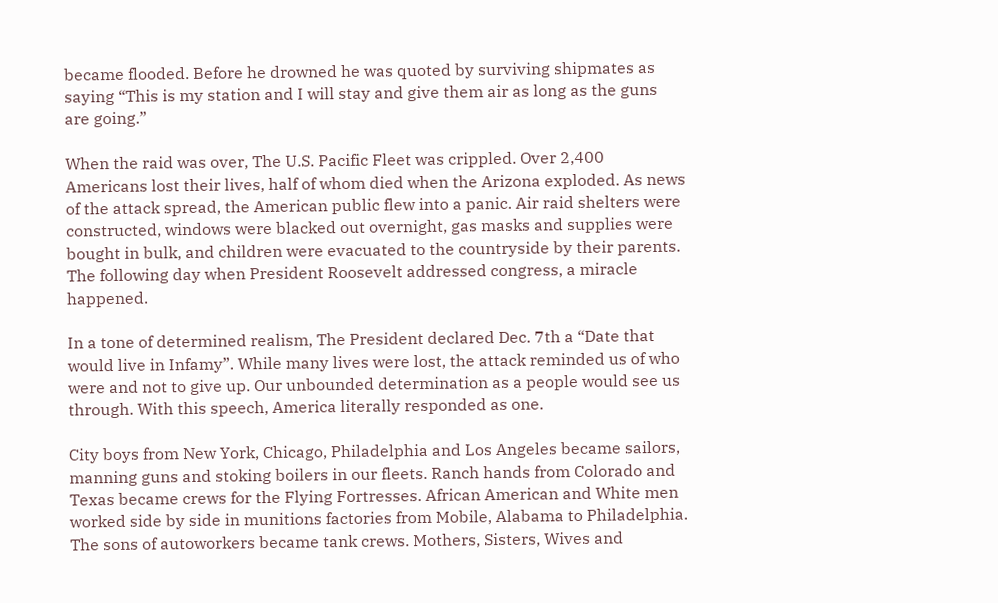became flooded. Before he drowned he was quoted by surviving shipmates as saying “This is my station and I will stay and give them air as long as the guns are going.”

When the raid was over, The U.S. Pacific Fleet was crippled. Over 2,400 Americans lost their lives, half of whom died when the Arizona exploded. As news of the attack spread, the American public flew into a panic. Air raid shelters were constructed, windows were blacked out overnight, gas masks and supplies were bought in bulk, and children were evacuated to the countryside by their parents. The following day when President Roosevelt addressed congress, a miracle happened.

In a tone of determined realism, The President declared Dec. 7th a “Date that would live in Infamy”. While many lives were lost, the attack reminded us of who were and not to give up. Our unbounded determination as a people would see us through. With this speech, America literally responded as one.

City boys from New York, Chicago, Philadelphia and Los Angeles became sailors, manning guns and stoking boilers in our fleets. Ranch hands from Colorado and Texas became crews for the Flying Fortresses. African American and White men worked side by side in munitions factories from Mobile, Alabama to Philadelphia. The sons of autoworkers became tank crews. Mothers, Sisters, Wives and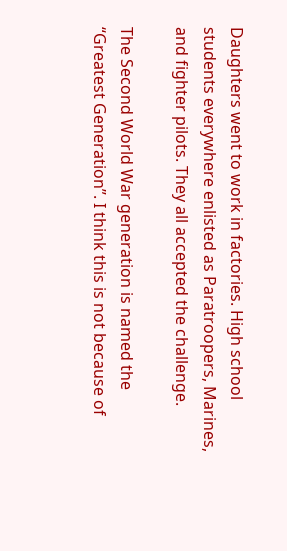Daughters went to work in factories. High school students everywhere enlisted as Paratroopers, Marines, and fighter pilots. They all accepted the challenge.

The Second World War generation is named the “Greatest Generation”. I think this is not because of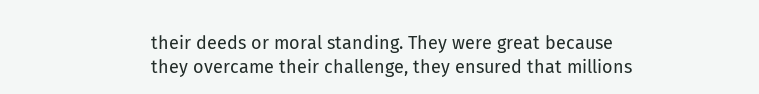their deeds or moral standing. They were great because they overcame their challenge, they ensured that millions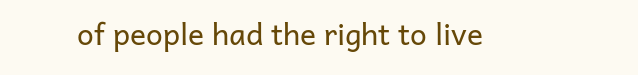of people had the right to live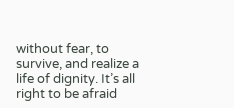without fear, to survive, and realize a life of dignity. It’s all right to be afraid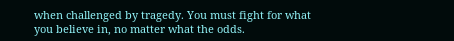when challenged by tragedy. You must fight for what you believe in, no matter what the odds.